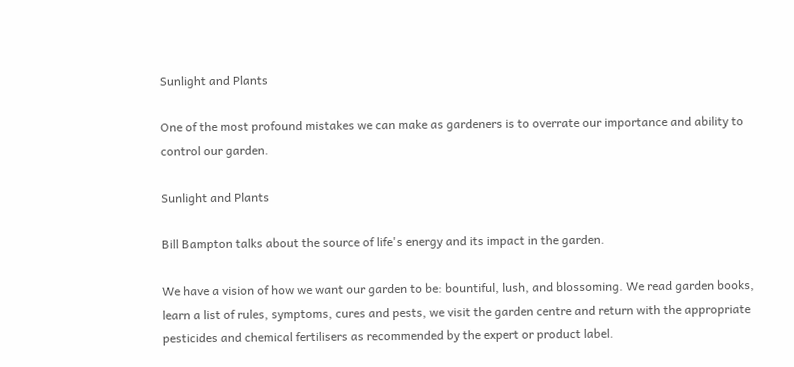Sunlight and Plants

One of the most profound mistakes we can make as gardeners is to overrate our importance and ability to control our garden.

Sunlight and Plants

Bill Bampton talks about the source of life's energy and its impact in the garden.

We have a vision of how we want our garden to be: bountiful, lush, and blossoming. We read garden books, learn a list of rules, symptoms, cures and pests, we visit the garden centre and return with the appropriate pesticides and chemical fertilisers as recommended by the expert or product label.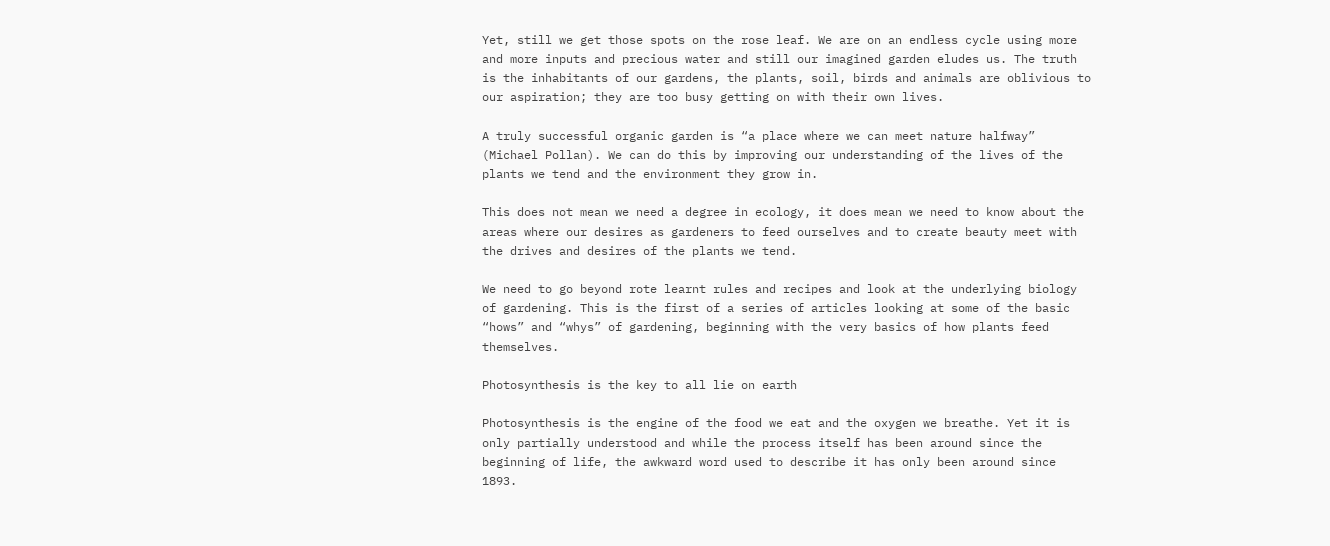Yet, still we get those spots on the rose leaf. We are on an endless cycle using more and more inputs and precious water and still our imagined garden eludes us. The truth is the inhabitants of our gardens, the plants, soil, birds and animals are oblivious to our aspiration; they are too busy getting on with their own lives.

A truly successful organic garden is “a place where we can meet nature halfway” (Michael Pollan). We can do this by improving our understanding of the lives of the plants we tend and the environment they grow in.

This does not mean we need a degree in ecology, it does mean we need to know about the areas where our desires as gardeners to feed ourselves and to create beauty meet with the drives and desires of the plants we tend.

We need to go beyond rote learnt rules and recipes and look at the underlying biology of gardening. This is the first of a series of articles looking at some of the basic “hows” and “whys” of gardening, beginning with the very basics of how plants feed themselves.

Photosynthesis is the key to all lie on earth

Photosynthesis is the engine of the food we eat and the oxygen we breathe. Yet it is only partially understood and while the process itself has been around since the beginning of life, the awkward word used to describe it has only been around since 1893.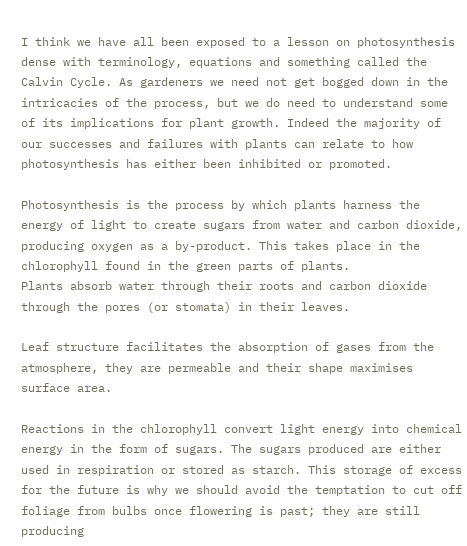I think we have all been exposed to a lesson on photosynthesis dense with terminology, equations and something called the Calvin Cycle. As gardeners we need not get bogged down in the intricacies of the process, but we do need to understand some of its implications for plant growth. Indeed the majority of our successes and failures with plants can relate to how photosynthesis has either been inhibited or promoted.

Photosynthesis is the process by which plants harness the energy of light to create sugars from water and carbon dioxide, producing oxygen as a by-product. This takes place in the chlorophyll found in the green parts of plants.
Plants absorb water through their roots and carbon dioxide through the pores (or stomata) in their leaves.

Leaf structure facilitates the absorption of gases from the atmosphere, they are permeable and their shape maximises surface area.

Reactions in the chlorophyll convert light energy into chemical energy in the form of sugars. The sugars produced are either used in respiration or stored as starch. This storage of excess for the future is why we should avoid the temptation to cut off foliage from bulbs once flowering is past; they are still producing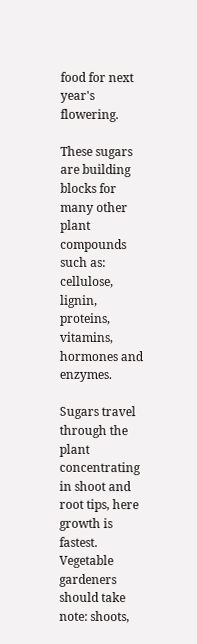food for next year's flowering.

These sugars are building blocks for many other plant compounds such as: cellulose, lignin, proteins, vitamins, hormones and enzymes.

Sugars travel through the plant concentrating in shoot and root tips, here growth is fastest. Vegetable gardeners should take note: shoots,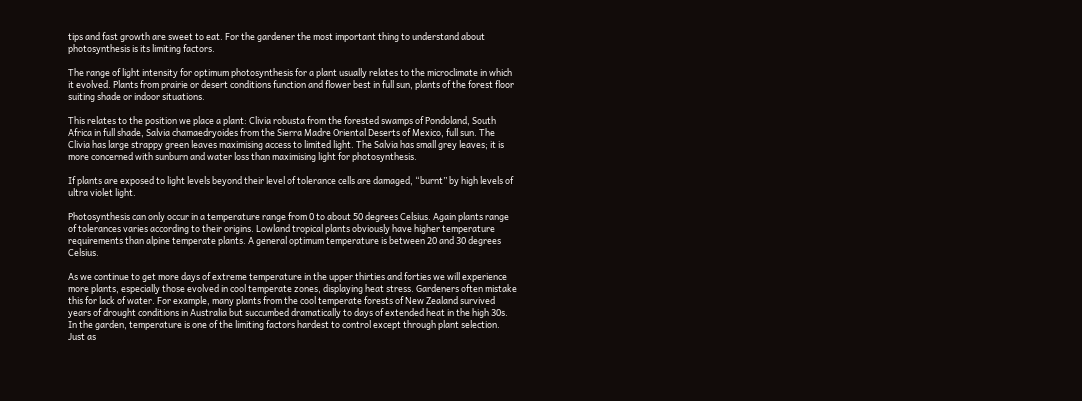tips and fast growth are sweet to eat. For the gardener the most important thing to understand about photosynthesis is its limiting factors.

The range of light intensity for optimum photosynthesis for a plant usually relates to the microclimate in which it evolved. Plants from prairie or desert conditions function and flower best in full sun, plants of the forest floor suiting shade or indoor situations.

This relates to the position we place a plant: Clivia robusta from the forested swamps of Pondoland, South Africa in full shade, Salvia chamaedryoides from the Sierra Madre Oriental Deserts of Mexico, full sun. The Clivia has large strappy green leaves maximising access to limited light. The Salvia has small grey leaves; it is more concerned with sunburn and water loss than maximising light for photosynthesis.

If plants are exposed to light levels beyond their level of tolerance cells are damaged, “burnt” by high levels of ultra violet light.

Photosynthesis can only occur in a temperature range from 0 to about 50 degrees Celsius. Again plants range of tolerances varies according to their origins. Lowland tropical plants obviously have higher temperature requirements than alpine temperate plants. A general optimum temperature is between 20 and 30 degrees Celsius.

As we continue to get more days of extreme temperature in the upper thirties and forties we will experience more plants, especially those evolved in cool temperate zones, displaying heat stress. Gardeners often mistake this for lack of water. For example, many plants from the cool temperate forests of New Zealand survived years of drought conditions in Australia but succumbed dramatically to days of extended heat in the high 30s. In the garden, temperature is one of the limiting factors hardest to control except through plant selection. Just as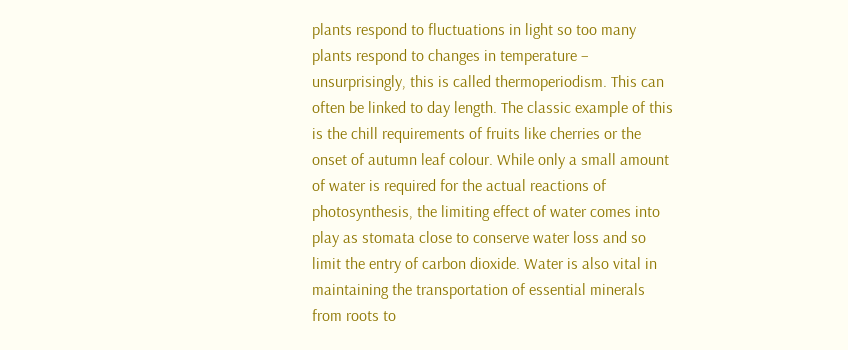plants respond to fluctuations in light so too many plants respond to changes in temperature – unsurprisingly, this is called thermoperiodism. This can often be linked to day length. The classic example of this is the chill requirements of fruits like cherries or the onset of autumn leaf colour. While only a small amount of water is required for the actual reactions of photosynthesis, the limiting effect of water comes into play as stomata close to conserve water loss and so limit the entry of carbon dioxide. Water is also vital in maintaining the transportation of essential minerals from roots to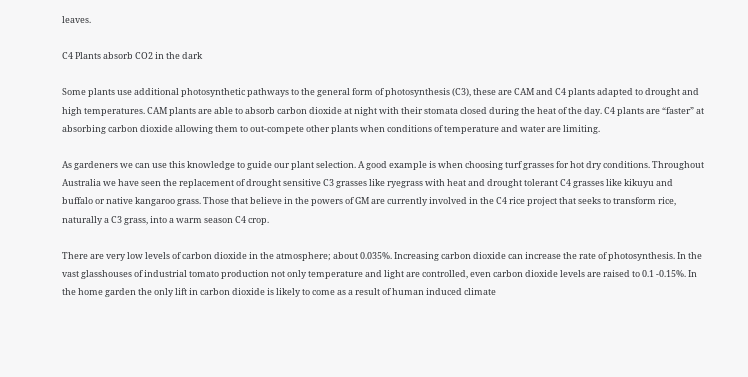leaves.

C4 Plants absorb CO2 in the dark

Some plants use additional photosynthetic pathways to the general form of photosynthesis (C3), these are CAM and C4 plants adapted to drought and high temperatures. CAM plants are able to absorb carbon dioxide at night with their stomata closed during the heat of the day. C4 plants are “faster” at absorbing carbon dioxide allowing them to out-compete other plants when conditions of temperature and water are limiting.

As gardeners we can use this knowledge to guide our plant selection. A good example is when choosing turf grasses for hot dry conditions. Throughout Australia we have seen the replacement of drought sensitive C3 grasses like ryegrass with heat and drought tolerant C4 grasses like kikuyu and buffalo or native kangaroo grass. Those that believe in the powers of GM are currently involved in the C4 rice project that seeks to transform rice, naturally a C3 grass, into a warm season C4 crop.

There are very low levels of carbon dioxide in the atmosphere; about 0.035%. Increasing carbon dioxide can increase the rate of photosynthesis. In the vast glasshouses of industrial tomato production not only temperature and light are controlled, even carbon dioxide levels are raised to 0.1 -0.15%. In the home garden the only lift in carbon dioxide is likely to come as a result of human induced climate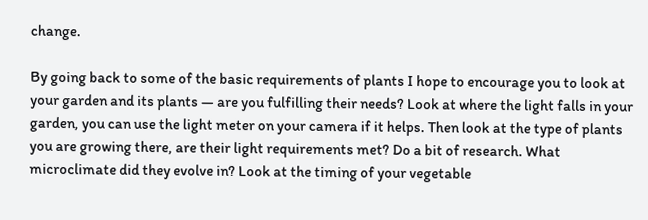change.

By going back to some of the basic requirements of plants I hope to encourage you to look at your garden and its plants — are you fulfilling their needs? Look at where the light falls in your garden, you can use the light meter on your camera if it helps. Then look at the type of plants you are growing there, are their light requirements met? Do a bit of research. What microclimate did they evolve in? Look at the timing of your vegetable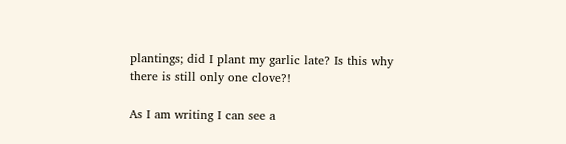plantings; did I plant my garlic late? Is this why there is still only one clove?!

As I am writing I can see a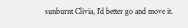sunburnt Clivia, I’d better go and move it.